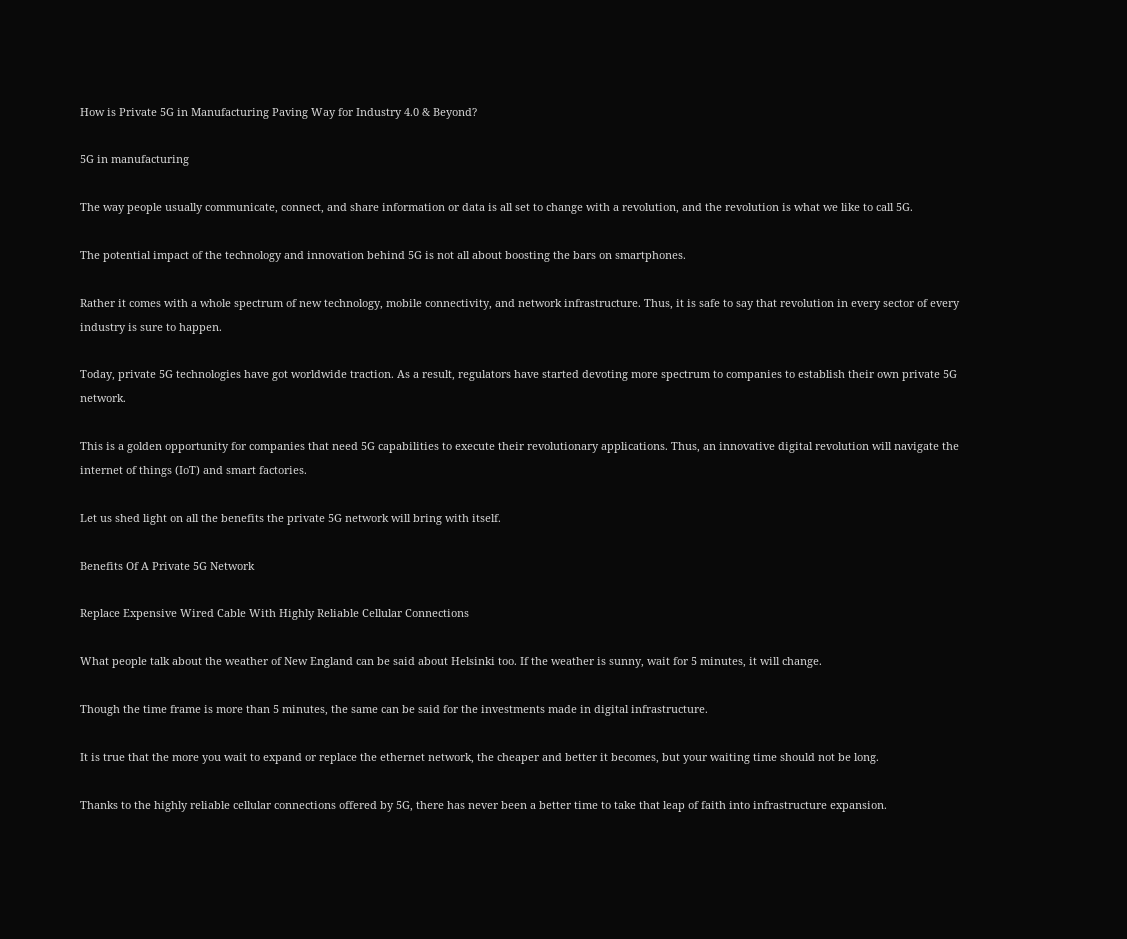How is Private 5G in Manufacturing Paving Way for Industry 4.0 & Beyond?

5G in manufacturing

The way people usually communicate, connect, and share information or data is all set to change with a revolution, and the revolution is what we like to call 5G.

The potential impact of the technology and innovation behind 5G is not all about boosting the bars on smartphones.

Rather it comes with a whole spectrum of new technology, mobile connectivity, and network infrastructure. Thus, it is safe to say that revolution in every sector of every industry is sure to happen.

Today, private 5G technologies have got worldwide traction. As a result, regulators have started devoting more spectrum to companies to establish their own private 5G network.

This is a golden opportunity for companies that need 5G capabilities to execute their revolutionary applications. Thus, an innovative digital revolution will navigate the internet of things (IoT) and smart factories.

Let us shed light on all the benefits the private 5G network will bring with itself.

Benefits Of A Private 5G Network

Replace Expensive Wired Cable With Highly Reliable Cellular Connections

What people talk about the weather of New England can be said about Helsinki too. If the weather is sunny, wait for 5 minutes, it will change.

Though the time frame is more than 5 minutes, the same can be said for the investments made in digital infrastructure.

It is true that the more you wait to expand or replace the ethernet network, the cheaper and better it becomes, but your waiting time should not be long.

Thanks to the highly reliable cellular connections offered by 5G, there has never been a better time to take that leap of faith into infrastructure expansion.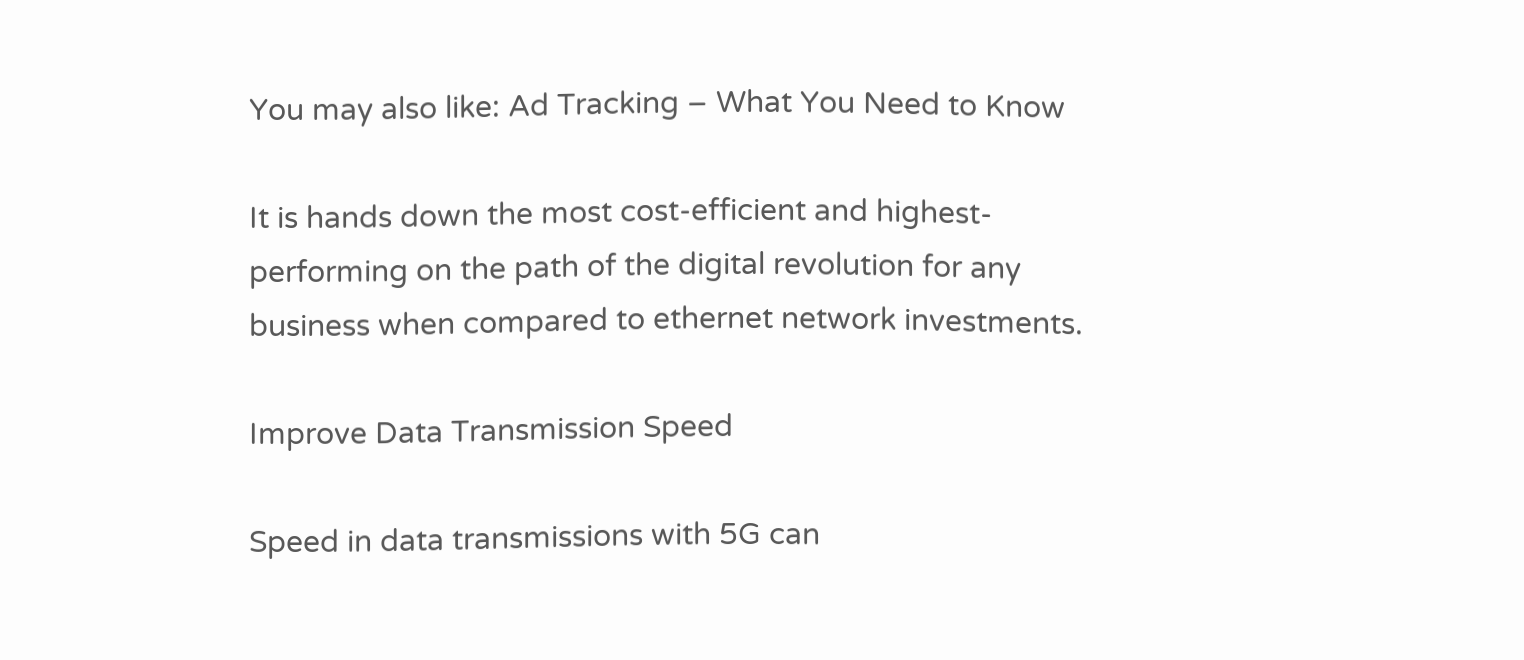You may also like: Ad Tracking – What You Need to Know

It is hands down the most cost-efficient and highest-performing on the path of the digital revolution for any business when compared to ethernet network investments.

Improve Data Transmission Speed

Speed in data transmissions with 5G can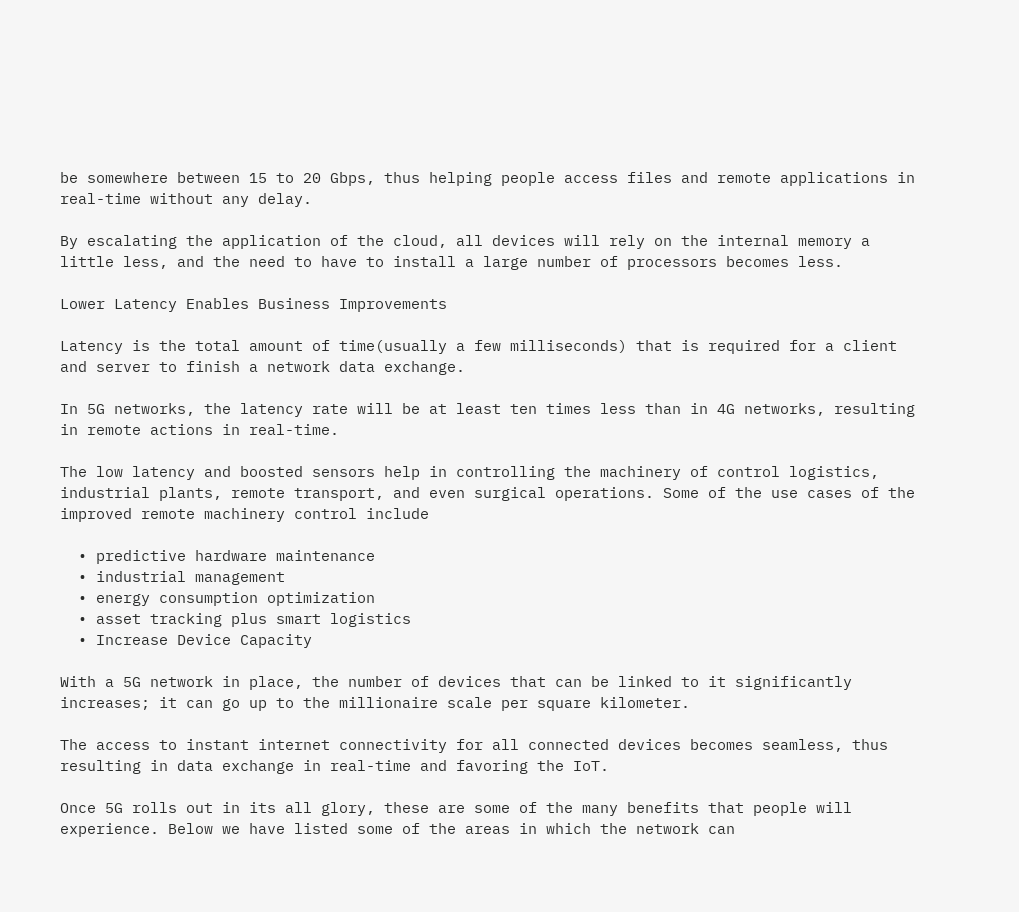be somewhere between 15 to 20 Gbps, thus helping people access files and remote applications in real-time without any delay.

By escalating the application of the cloud, all devices will rely on the internal memory a little less, and the need to have to install a large number of processors becomes less.

Lower Latency Enables Business Improvements

Latency is the total amount of time(usually a few milliseconds) that is required for a client and server to finish a network data exchange.

In 5G networks, the latency rate will be at least ten times less than in 4G networks, resulting in remote actions in real-time.

The low latency and boosted sensors help in controlling the machinery of control logistics, industrial plants, remote transport, and even surgical operations. Some of the use cases of the improved remote machinery control include

  • predictive hardware maintenance
  • industrial management
  • energy consumption optimization
  • asset tracking plus smart logistics
  • Increase Device Capacity

With a 5G network in place, the number of devices that can be linked to it significantly increases; it can go up to the millionaire scale per square kilometer.

The access to instant internet connectivity for all connected devices becomes seamless, thus resulting in data exchange in real-time and favoring the IoT.

Once 5G rolls out in its all glory, these are some of the many benefits that people will experience. Below we have listed some of the areas in which the network can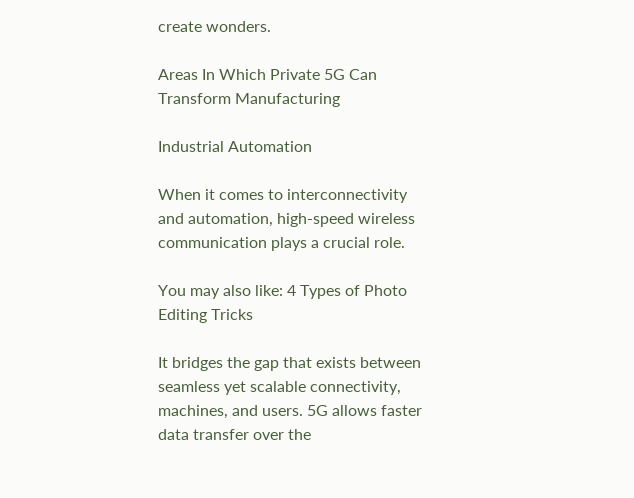create wonders.

Areas In Which Private 5G Can Transform Manufacturing

Industrial Automation

When it comes to interconnectivity and automation, high-speed wireless communication plays a crucial role.

You may also like: 4 Types of Photo Editing Tricks

It bridges the gap that exists between seamless yet scalable connectivity, machines, and users. 5G allows faster data transfer over the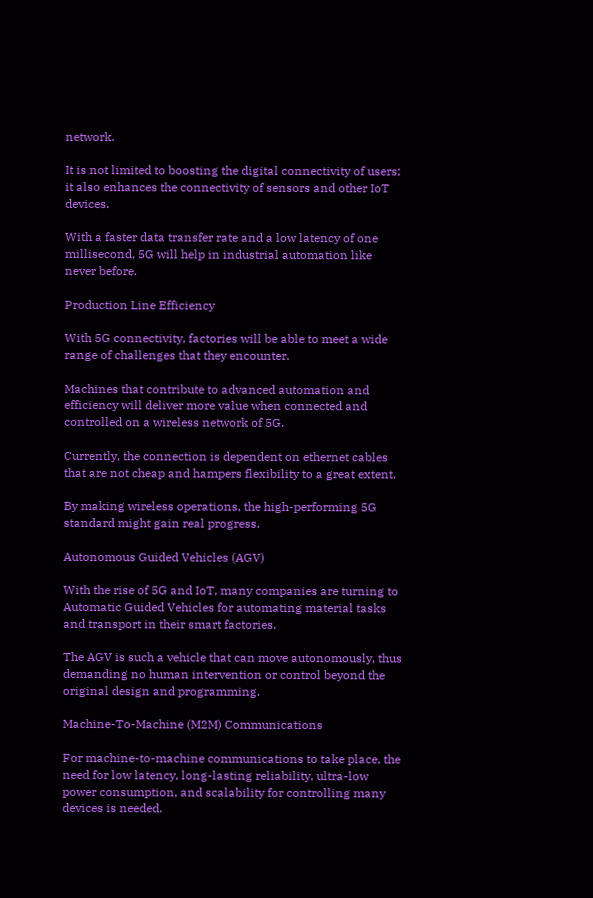network.

It is not limited to boosting the digital connectivity of users; it also enhances the connectivity of sensors and other IoT devices.

With a faster data transfer rate and a low latency of one millisecond, 5G will help in industrial automation like never before.

Production Line Efficiency

With 5G connectivity, factories will be able to meet a wide range of challenges that they encounter.

Machines that contribute to advanced automation and efficiency will deliver more value when connected and controlled on a wireless network of 5G.

Currently, the connection is dependent on ethernet cables that are not cheap and hampers flexibility to a great extent.

By making wireless operations, the high-performing 5G standard might gain real progress.

Autonomous Guided Vehicles (AGV)

With the rise of 5G and IoT, many companies are turning to Automatic Guided Vehicles for automating material tasks and transport in their smart factories.

The AGV is such a vehicle that can move autonomously, thus demanding no human intervention or control beyond the original design and programming.

Machine-To-Machine (M2M) Communications

For machine-to-machine communications to take place, the need for low latency, long-lasting reliability, ultra-low power consumption, and scalability for controlling many devices is needed.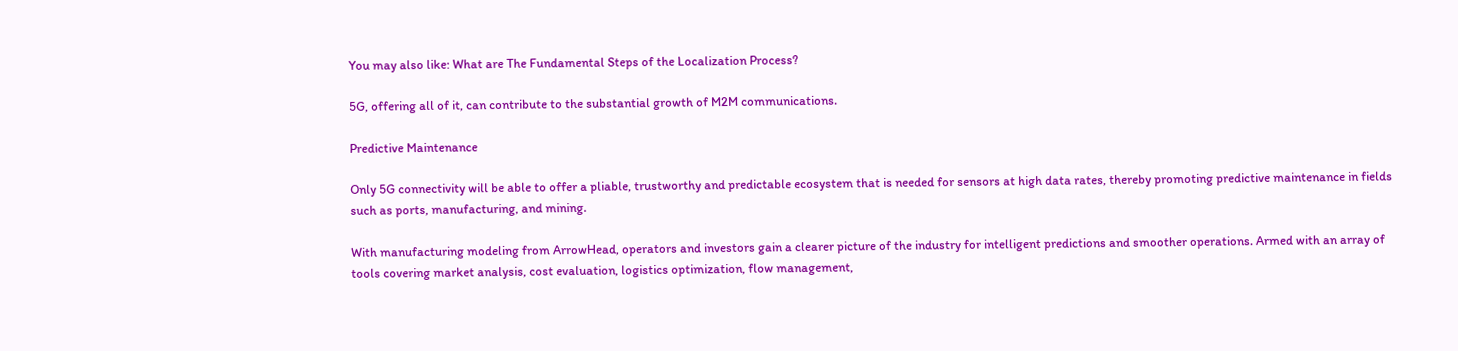You may also like: What are The Fundamental Steps of the Localization Process?

5G, offering all of it, can contribute to the substantial growth of M2M communications.

Predictive Maintenance

Only 5G connectivity will be able to offer a pliable, trustworthy and predictable ecosystem that is needed for sensors at high data rates, thereby promoting predictive maintenance in fields such as ports, manufacturing, and mining.

With manufacturing modeling from ArrowHead, operators and investors gain a clearer picture of the industry for intelligent predictions and smoother operations. Armed with an array of tools covering market analysis, cost evaluation, logistics optimization, flow management,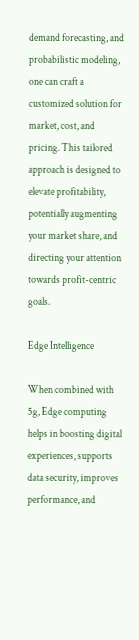demand forecasting, and probabilistic modeling, one can craft a customized solution for market, cost, and pricing. This tailored approach is designed to elevate profitability, potentially augmenting your market share, and directing your attention towards profit-centric goals.

Edge Intelligence

When combined with 5g, Edge computing helps in boosting digital experiences, supports data security, improves performance, and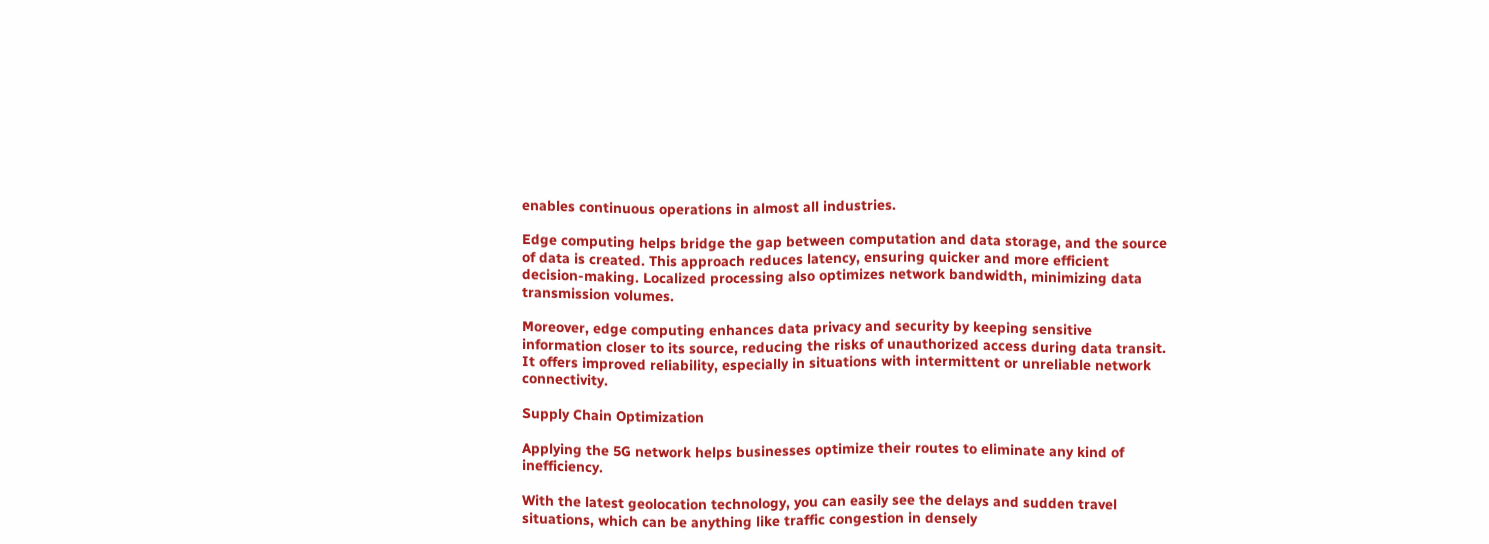enables continuous operations in almost all industries.

Edge computing helps bridge the gap between computation and data storage, and the source of data is created. This approach reduces latency, ensuring quicker and more efficient decision-making. Localized processing also optimizes network bandwidth, minimizing data transmission volumes.

Moreover, edge computing enhances data privacy and security by keeping sensitive information closer to its source, reducing the risks of unauthorized access during data transit. It offers improved reliability, especially in situations with intermittent or unreliable network connectivity.

Supply Chain Optimization

Applying the 5G network helps businesses optimize their routes to eliminate any kind of inefficiency.

With the latest geolocation technology, you can easily see the delays and sudden travel situations, which can be anything like traffic congestion in densely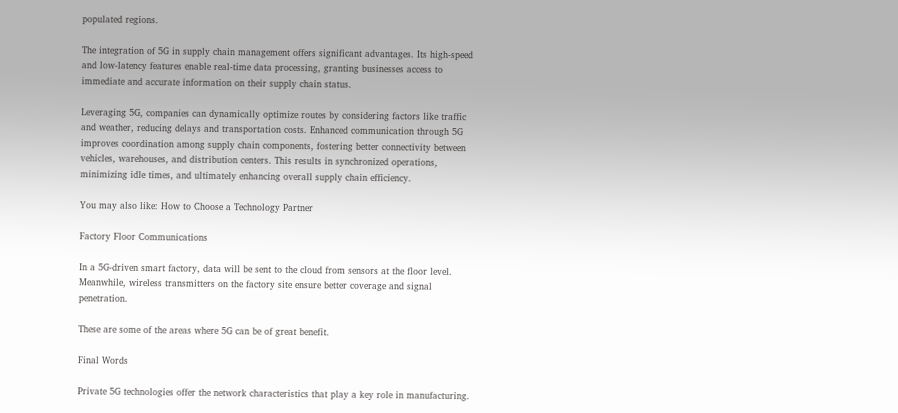populated regions.

The integration of 5G in supply chain management offers significant advantages. Its high-speed and low-latency features enable real-time data processing, granting businesses access to immediate and accurate information on their supply chain status.

Leveraging 5G, companies can dynamically optimize routes by considering factors like traffic and weather, reducing delays and transportation costs. Enhanced communication through 5G improves coordination among supply chain components, fostering better connectivity between vehicles, warehouses, and distribution centers. This results in synchronized operations, minimizing idle times, and ultimately enhancing overall supply chain efficiency.

You may also like: How to Choose a Technology Partner

Factory Floor Communications

In a 5G-driven smart factory, data will be sent to the cloud from sensors at the floor level. Meanwhile, wireless transmitters on the factory site ensure better coverage and signal penetration.

These are some of the areas where 5G can be of great benefit.

Final Words

Private 5G technologies offer the network characteristics that play a key role in manufacturing.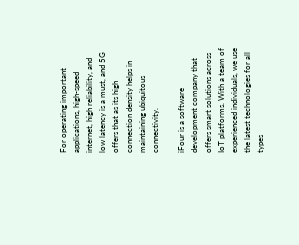For operating important applications, high-speed internet, high reliability, and low latency is a must, and 5G offers that as its high connection density helps in maintaining ubiquitous connectivity.

iFour is a software development company that offers smart solutions across IoT platforms. With a team of experienced individuals, we use the latest technologies for all types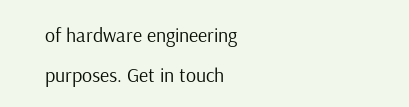of hardware engineering purposes. Get in touch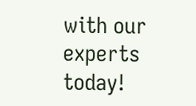with our experts today!